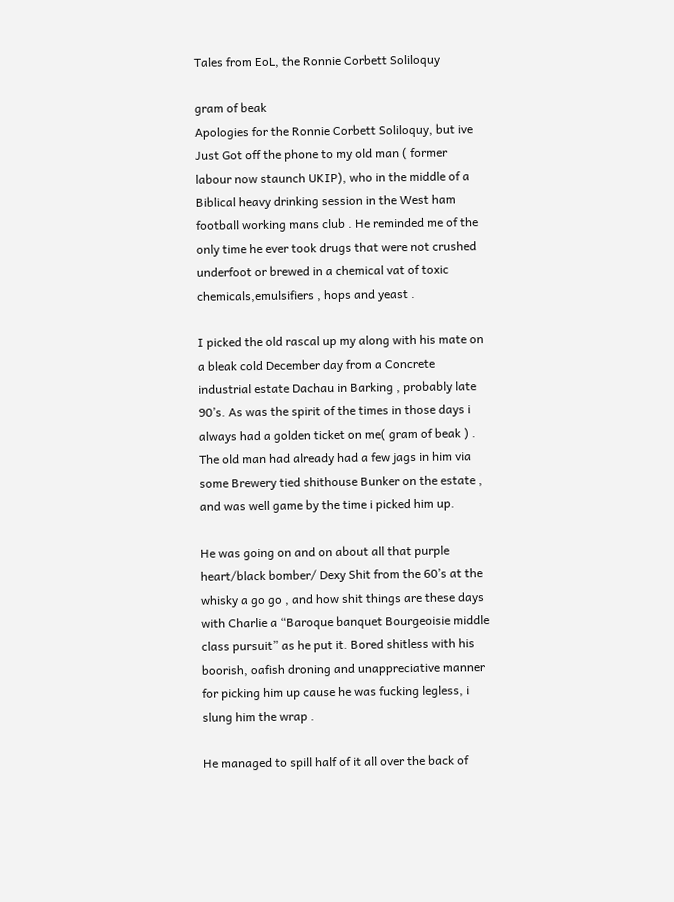Tales from EoL, the Ronnie Corbett Soliloquy

gram of beak
Apologies for the Ronnie Corbett Soliloquy, but ive Just Got off the phone to my old man ( former labour now staunch UKIP), who in the middle of a Biblical heavy drinking session in the West ham football working mans club . He reminded me of the only time he ever took drugs that were not crushed underfoot or brewed in a chemical vat of toxic chemicals,emulsifiers , hops and yeast .

I picked the old rascal up my along with his mate on a bleak cold December day from a Concrete industrial estate Dachau in Barking , probably late 90’s. As was the spirit of the times in those days i always had a golden ticket on me( gram of beak ) . The old man had already had a few jags in him via some Brewery tied shithouse Bunker on the estate , and was well game by the time i picked him up.

He was going on and on about all that purple heart/black bomber/ Dexy Shit from the 60’s at the whisky a go go , and how shit things are these days with Charlie a “Baroque banquet Bourgeoisie middle class pursuit” as he put it. Bored shitless with his boorish, oafish droning and unappreciative manner for picking him up cause he was fucking legless, i slung him the wrap .

He managed to spill half of it all over the back of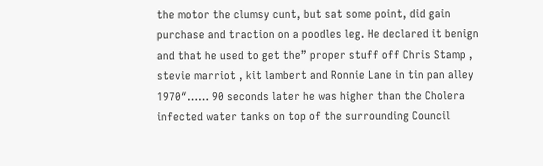the motor the clumsy cunt, but sat some point, did gain purchase and traction on a poodles leg. He declared it benign and that he used to get the” proper stuff off Chris Stamp , stevie marriot , kit lambert and Ronnie Lane in tin pan alley 1970″…… 90 seconds later he was higher than the Cholera infected water tanks on top of the surrounding Council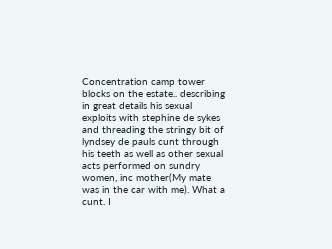Concentration camp tower blocks on the estate.. describing in great details his sexual exploits with stephine de sykes and threading the stringy bit of lyndsey de pauls cunt through his teeth as well as other sexual acts performed on sundry women, inc mother(My mate was in the car with me). What a cunt. I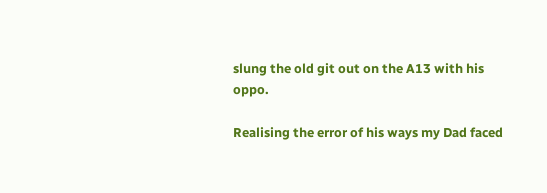slung the old git out on the A13 with his oppo.

Realising the error of his ways my Dad faced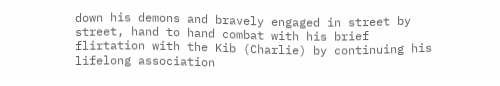down his demons and bravely engaged in street by street, hand to hand combat with his brief flirtation with the Kib (Charlie) by continuing his lifelong association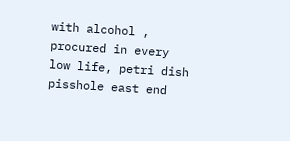with alcohol , procured in every low life, petri dish pisshole east end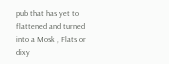pub that has yet to flattened and turned into a Mosk , Flats or dixy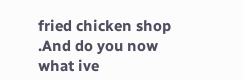fried chicken shop .And do you now what ive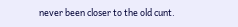never been closer to the old cunt.